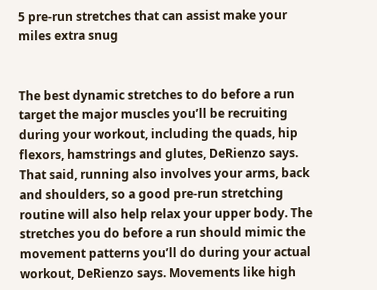5 pre-run stretches that can assist make your miles extra snug


The best dynamic stretches to do before a run target the major muscles you’ll be recruiting during your workout, including the quads, hip flexors, hamstrings and glutes, DeRienzo says. That said, running also involves your arms, back and shoulders, so a good pre-run stretching routine will also help relax your upper body. The stretches you do before a run should mimic the movement patterns you’ll do during your actual workout, DeRienzo says. Movements like high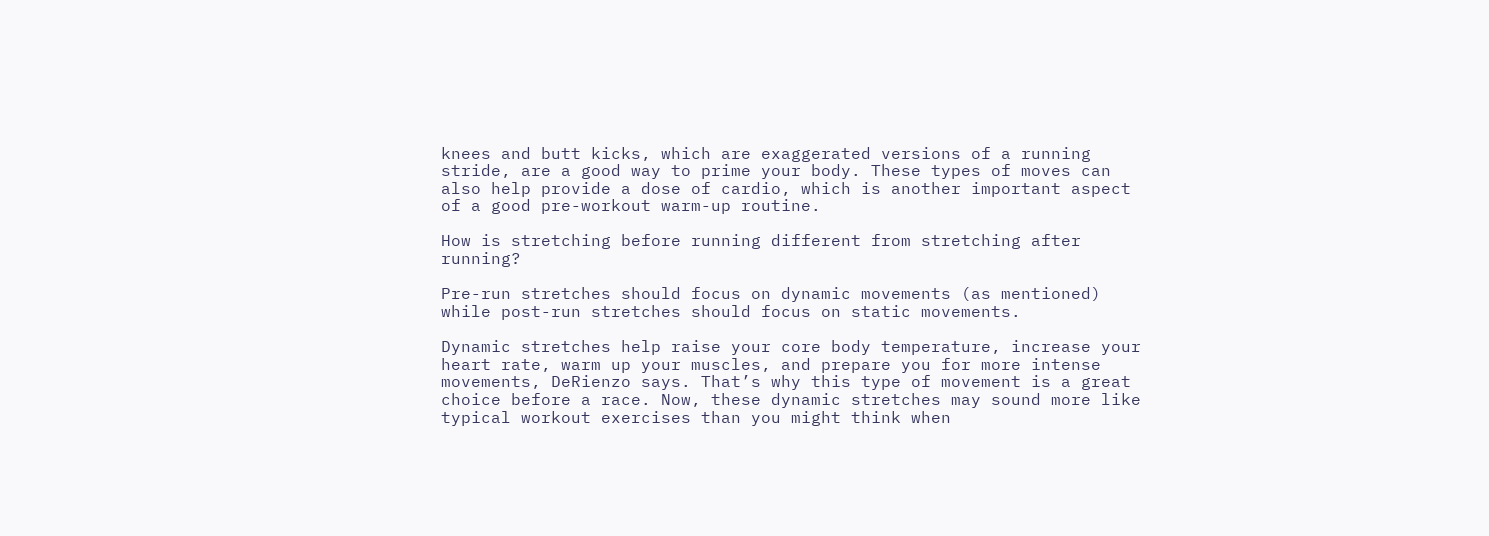knees and butt kicks, which are exaggerated versions of a running stride, are a good way to prime your body. These types of moves can also help provide a dose of cardio, which is another important aspect of a good pre-workout warm-up routine.

How is stretching before running different from stretching after running?

Pre-run stretches should focus on dynamic movements (as mentioned) while post-run stretches should focus on static movements.

Dynamic stretches help raise your core body temperature, increase your heart rate, warm up your muscles, and prepare you for more intense movements, DeRienzo says. That’s why this type of movement is a great choice before a race. Now, these dynamic stretches may sound more like typical workout exercises than you might think when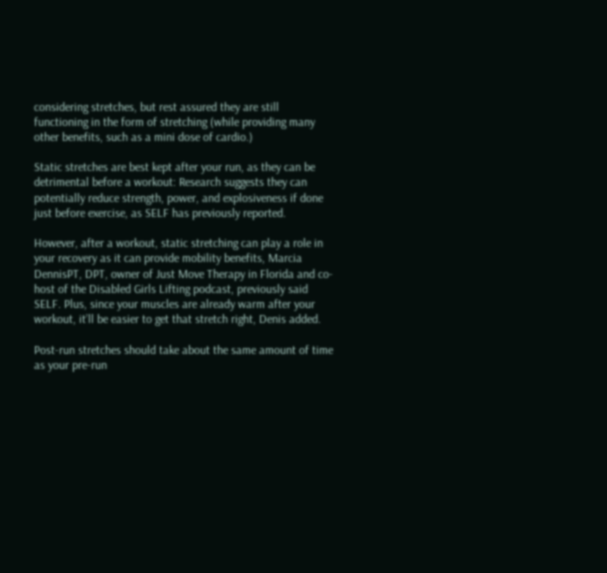considering stretches, but rest assured they are still functioning in the form of stretching (while providing many other benefits, such as a mini dose of cardio.)

Static stretches are best kept after your run, as they can be detrimental before a workout: Research suggests they can potentially reduce strength, power, and explosiveness if done just before exercise, as SELF has previously reported.

However, after a workout, static stretching can play a role in your recovery as it can provide mobility benefits, Marcia DennisPT, DPT, owner of Just Move Therapy in Florida and co-host of the Disabled Girls Lifting podcast, previously said SELF. Plus, since your muscles are already warm after your workout, it’ll be easier to get that stretch right, Denis added.

Post-run stretches should take about the same amount of time as your pre-run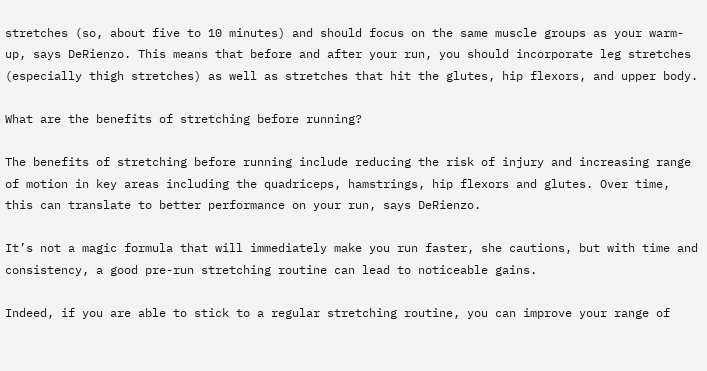stretches (so, about five to 10 minutes) and should focus on the same muscle groups as your warm-up, says DeRienzo. This means that before and after your run, you should incorporate leg stretches (especially thigh stretches) as well as stretches that hit the glutes, hip flexors, and upper body.

What are the benefits of stretching before running?

The benefits of stretching before running include reducing the risk of injury and increasing range of motion in key areas including the quadriceps, hamstrings, hip flexors and glutes. Over time, this can translate to better performance on your run, says DeRienzo.

It’s not a magic formula that will immediately make you run faster, she cautions, but with time and consistency, a good pre-run stretching routine can lead to noticeable gains.

Indeed, if you are able to stick to a regular stretching routine, you can improve your range of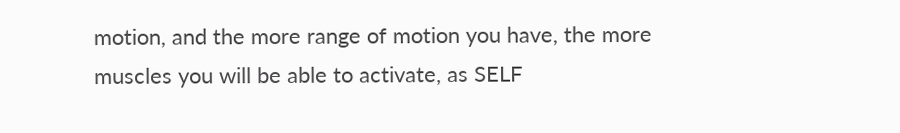motion, and the more range of motion you have, the more muscles you will be able to activate, as SELF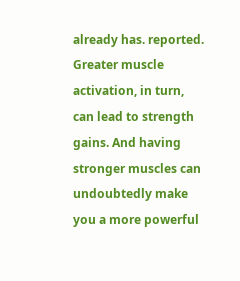already has. reported. Greater muscle activation, in turn, can lead to strength gains. And having stronger muscles can undoubtedly make you a more powerful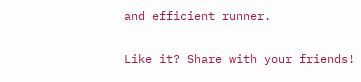and efficient runner.

Like it? Share with your friends!